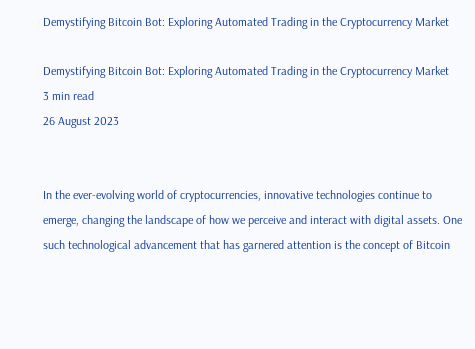Demystifying Bitcoin Bot: Exploring Automated Trading in the Cryptocurrency Market

Demystifying Bitcoin Bot: Exploring Automated Trading in the Cryptocurrency Market
3 min read
26 August 2023


In the ever-evolving world of cryptocurrencies, innovative technologies continue to emerge, changing the landscape of how we perceive and interact with digital assets. One such technological advancement that has garnered attention is the concept of Bitcoin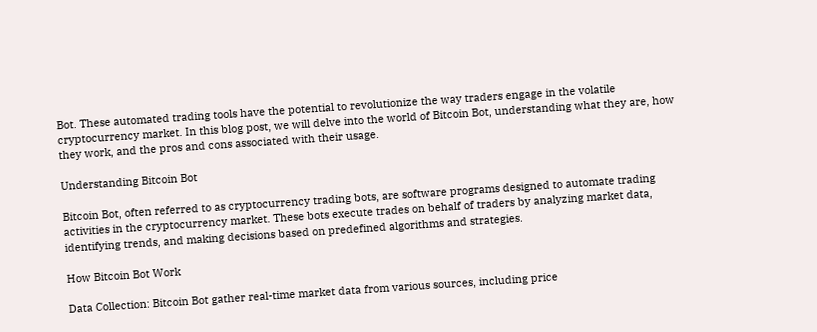Bot. These automated trading tools have the potential to revolutionize the way traders engage in the volatile cryptocurrency market. In this blog post, we will delve into the world of Bitcoin Bot, understanding what they are, how they work, and the pros and cons associated with their usage.

Understanding Bitcoin Bot

Bitcoin Bot, often referred to as cryptocurrency trading bots, are software programs designed to automate trading activities in the cryptocurrency market. These bots execute trades on behalf of traders by analyzing market data, identifying trends, and making decisions based on predefined algorithms and strategies.

How Bitcoin Bot Work

Data Collection: Bitcoin Bot gather real-time market data from various sources, including price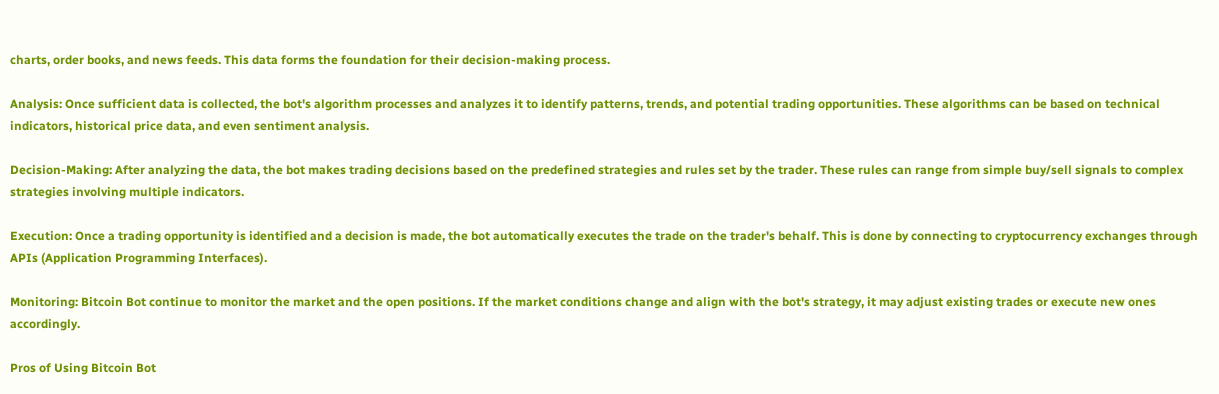charts, order books, and news feeds. This data forms the foundation for their decision-making process.

Analysis: Once sufficient data is collected, the bot's algorithm processes and analyzes it to identify patterns, trends, and potential trading opportunities. These algorithms can be based on technical indicators, historical price data, and even sentiment analysis.

Decision-Making: After analyzing the data, the bot makes trading decisions based on the predefined strategies and rules set by the trader. These rules can range from simple buy/sell signals to complex strategies involving multiple indicators.

Execution: Once a trading opportunity is identified and a decision is made, the bot automatically executes the trade on the trader's behalf. This is done by connecting to cryptocurrency exchanges through APIs (Application Programming Interfaces).

Monitoring: Bitcoin Bot continue to monitor the market and the open positions. If the market conditions change and align with the bot's strategy, it may adjust existing trades or execute new ones accordingly.

Pros of Using Bitcoin Bot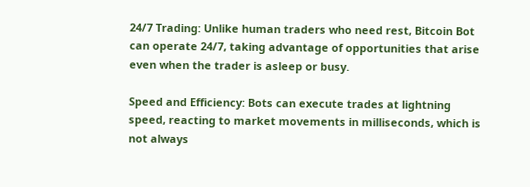24/7 Trading: Unlike human traders who need rest, Bitcoin Bot can operate 24/7, taking advantage of opportunities that arise even when the trader is asleep or busy.

Speed and Efficiency: Bots can execute trades at lightning speed, reacting to market movements in milliseconds, which is not always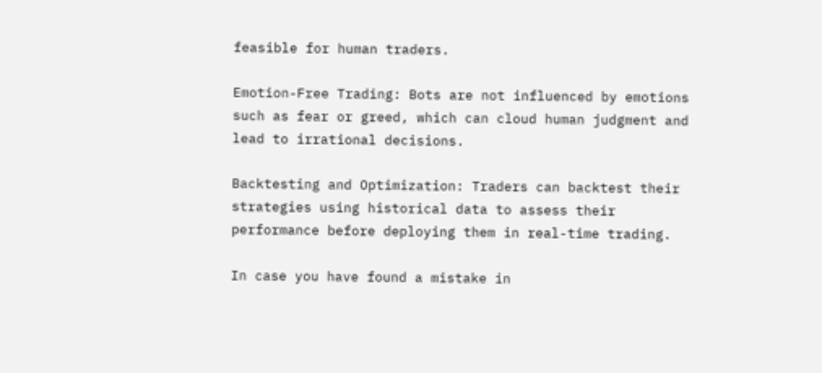feasible for human traders.

Emotion-Free Trading: Bots are not influenced by emotions such as fear or greed, which can cloud human judgment and lead to irrational decisions.

Backtesting and Optimization: Traders can backtest their strategies using historical data to assess their performance before deploying them in real-time trading.

In case you have found a mistake in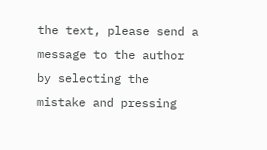the text, please send a message to the author by selecting the mistake and pressing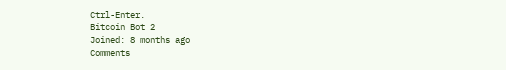Ctrl-Enter.
Bitcoin Bot 2
Joined: 8 months ago
Comments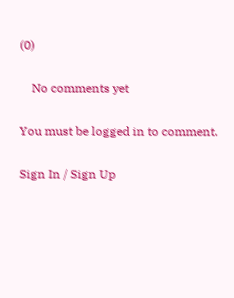(0)

    No comments yet

You must be logged in to comment.

Sign In / Sign Up